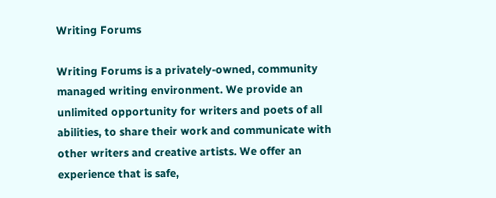Writing Forums

Writing Forums is a privately-owned, community managed writing environment. We provide an unlimited opportunity for writers and poets of all abilities, to share their work and communicate with other writers and creative artists. We offer an experience that is safe,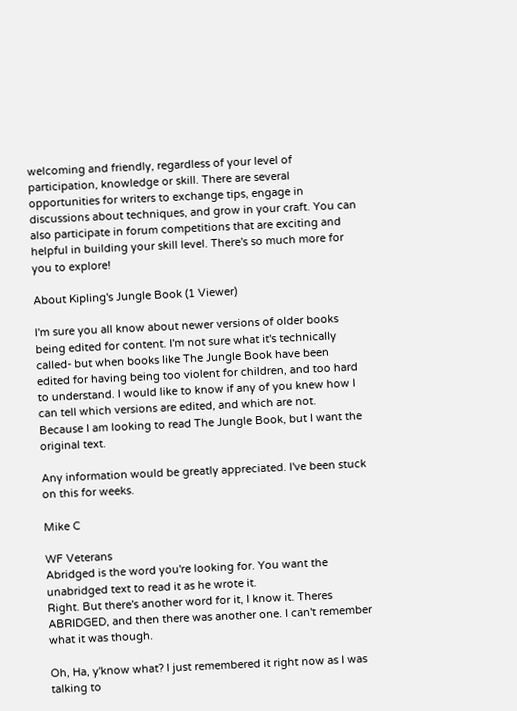welcoming and friendly, regardless of your level of participation, knowledge or skill. There are several opportunities for writers to exchange tips, engage in discussions about techniques, and grow in your craft. You can also participate in forum competitions that are exciting and helpful in building your skill level. There's so much more for you to explore!

About Kipling's Jungle Book (1 Viewer)

I'm sure you all know about newer versions of older books being edited for content. I'm not sure what it's technically called- but when books like The Jungle Book have been edited for having being too violent for children, and too hard to understand. I would like to know if any of you knew how I can tell which versions are edited, and which are not.
Because I am looking to read The Jungle Book, but I want the original text.

Any information would be greatly appreciated. I've been stuck on this for weeks.

Mike C

WF Veterans
Abridged is the word you're looking for. You want the unabridged text to read it as he wrote it.
Right. But there's another word for it, I know it. Theres ABRIDGED, and then there was another one. I can't remember what it was though.

Oh, Ha, y'know what? I just remembered it right now as I was talking to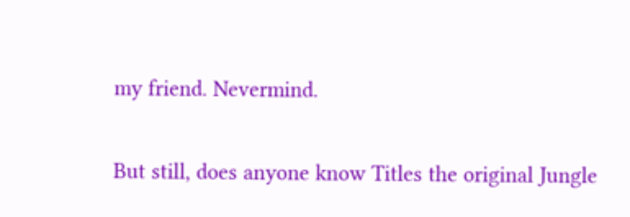my friend. Nevermind.

But still, does anyone know Titles the original Jungle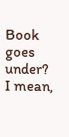Book goes under?
I mean,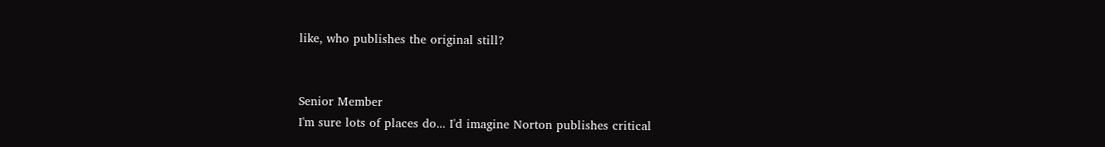like, who publishes the original still?


Senior Member
I'm sure lots of places do... I'd imagine Norton publishes critical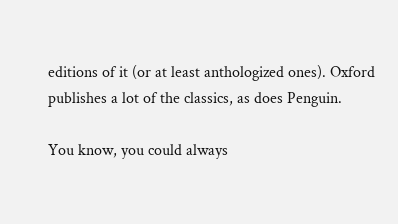editions of it (or at least anthologized ones). Oxford publishes a lot of the classics, as does Penguin.

You know, you could always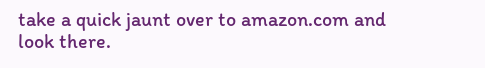take a quick jaunt over to amazon.com and look there.